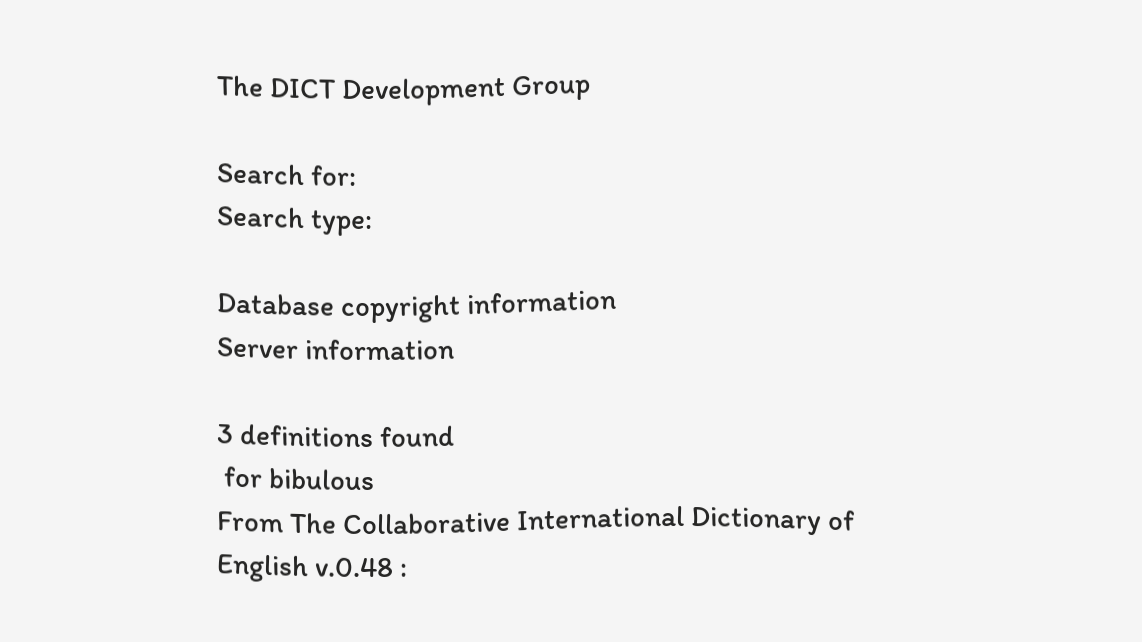The DICT Development Group

Search for:
Search type:

Database copyright information
Server information

3 definitions found
 for bibulous
From The Collaborative International Dictionary of English v.0.48 :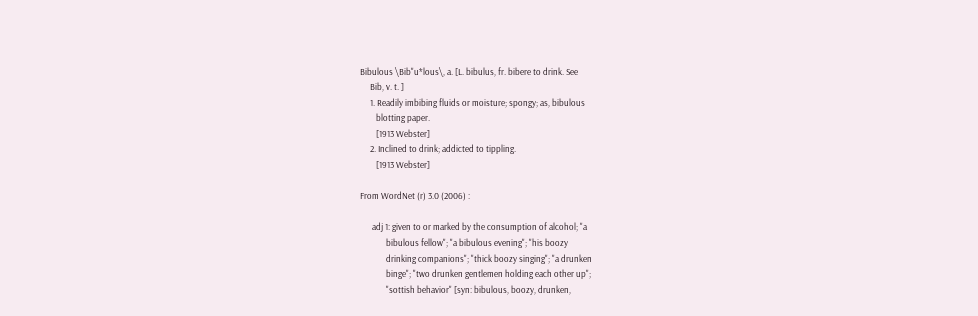Bibulous \Bib"u*lous\, a. [L. bibulus, fr. bibere to drink. See
     Bib, v. t. ]
     1. Readily imbibing fluids or moisture; spongy; as, bibulous
        blotting paper.
        [1913 Webster]
     2. Inclined to drink; addicted to tippling.
        [1913 Webster]

From WordNet (r) 3.0 (2006) :

      adj 1: given to or marked by the consumption of alcohol; "a
             bibulous fellow"; "a bibulous evening"; "his boozy
             drinking companions"; "thick boozy singing"; "a drunken
             binge"; "two drunken gentlemen holding each other up";
             "sottish behavior" [syn: bibulous, boozy, drunken,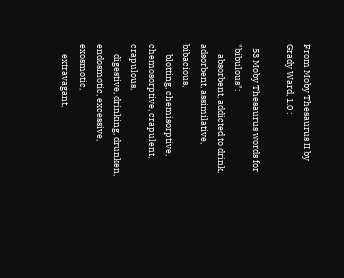From Moby Thesaurus II by Grady Ward, 1.0 :

  53 Moby Thesaurus words for "bibulous":
     absorbent, addicted to drink, adsorbent, assimilative, bibacious,
     blotting, chemisorptive, chemosorptive, crapulent, crapulous,
     digestive, drinking, drunken, endosmotic, excessive, exosmotic,
     extravagant,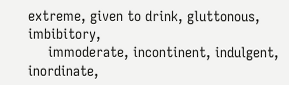extreme, given to drink, gluttonous, imbibitory,
     immoderate, incontinent, indulgent, inordinate,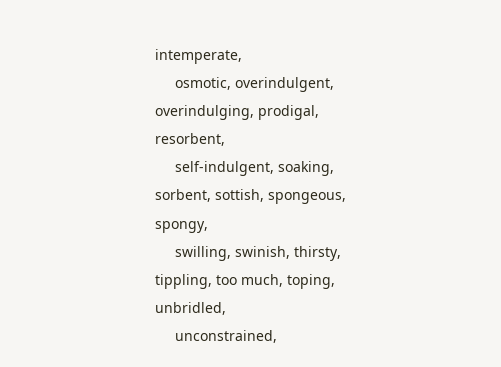intemperate,
     osmotic, overindulgent, overindulging, prodigal, resorbent,
     self-indulgent, soaking, sorbent, sottish, spongeous, spongy,
     swilling, swinish, thirsty, tippling, too much, toping, unbridled,
     unconstrained,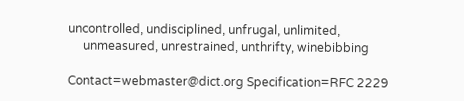uncontrolled, undisciplined, unfrugal, unlimited,
     unmeasured, unrestrained, unthrifty, winebibbing

Contact=webmaster@dict.org Specification=RFC 2229